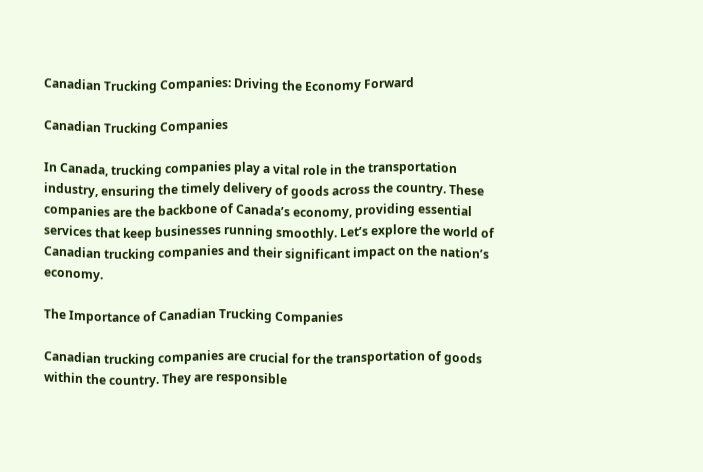Canadian Trucking Companies: Driving the Economy Forward

Canadian Trucking Companies

In Canada, trucking companies play a vital role in the transportation industry, ensuring the timely delivery of goods across the country. These companies are the backbone of Canada’s economy, providing essential services that keep businesses running smoothly. Let’s explore the world of Canadian trucking companies and their significant impact on the nation’s economy.

The Importance of Canadian Trucking Companies

Canadian trucking companies are crucial for the transportation of goods within the country. They are responsible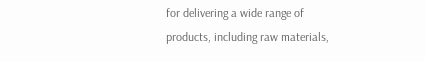for delivering a wide range of products, including raw materials,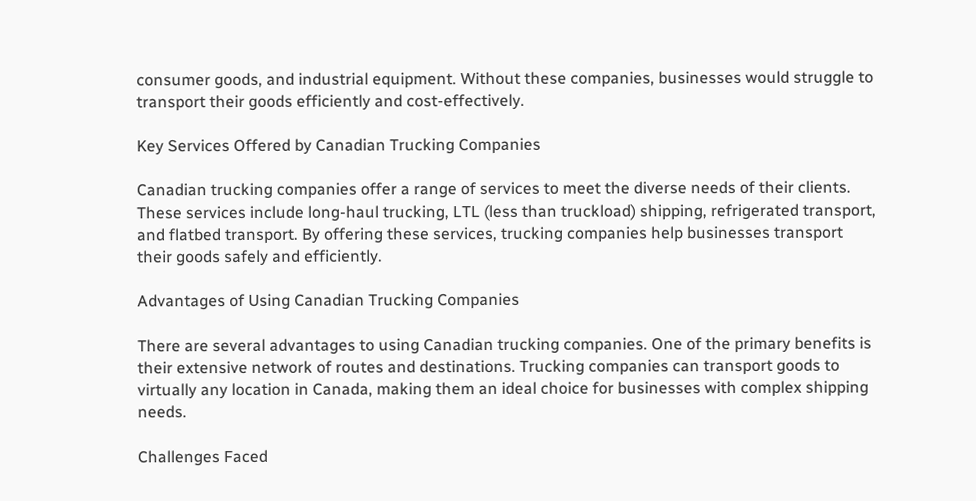consumer goods, and industrial equipment. Without these companies, businesses would struggle to transport their goods efficiently and cost-effectively.

Key Services Offered by Canadian Trucking Companies

Canadian trucking companies offer a range of services to meet the diverse needs of their clients. These services include long-haul trucking, LTL (less than truckload) shipping, refrigerated transport, and flatbed transport. By offering these services, trucking companies help businesses transport their goods safely and efficiently.

Advantages of Using Canadian Trucking Companies

There are several advantages to using Canadian trucking companies. One of the primary benefits is their extensive network of routes and destinations. Trucking companies can transport goods to virtually any location in Canada, making them an ideal choice for businesses with complex shipping needs.

Challenges Faced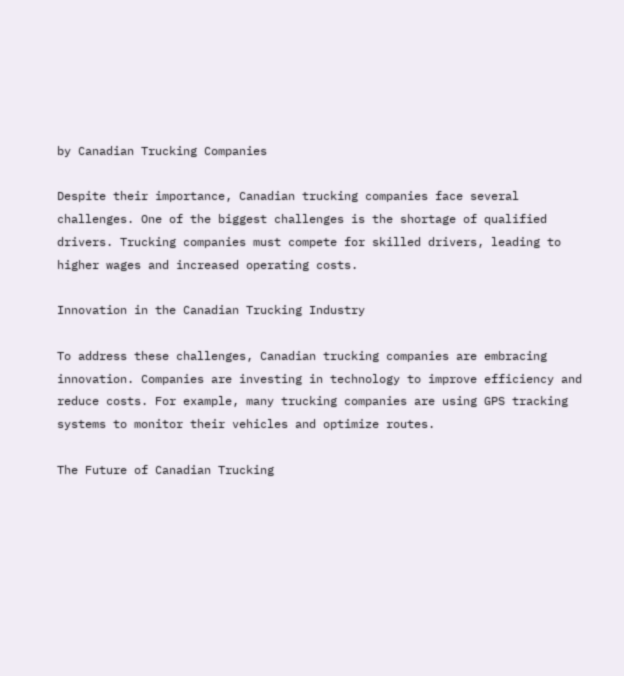by Canadian Trucking Companies

Despite their importance, Canadian trucking companies face several challenges. One of the biggest challenges is the shortage of qualified drivers. Trucking companies must compete for skilled drivers, leading to higher wages and increased operating costs.

Innovation in the Canadian Trucking Industry

To address these challenges, Canadian trucking companies are embracing innovation. Companies are investing in technology to improve efficiency and reduce costs. For example, many trucking companies are using GPS tracking systems to monitor their vehicles and optimize routes.

The Future of Canadian Trucking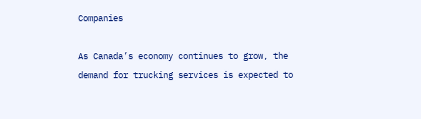Companies

As Canada’s economy continues to grow, the demand for trucking services is expected to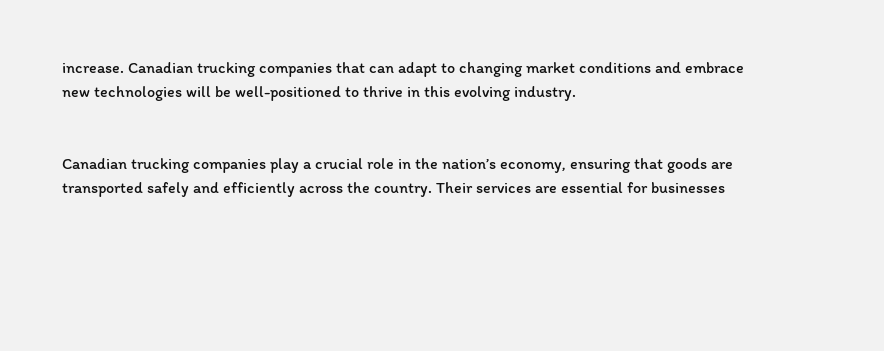increase. Canadian trucking companies that can adapt to changing market conditions and embrace new technologies will be well-positioned to thrive in this evolving industry.


Canadian trucking companies play a crucial role in the nation’s economy, ensuring that goods are transported safely and efficiently across the country. Their services are essential for businesses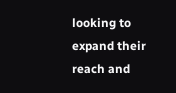looking to expand their reach and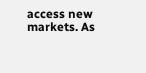access new markets. As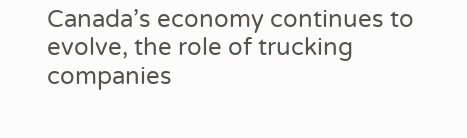Canada’s economy continues to evolve, the role of trucking companies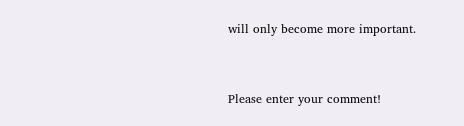will only become more important.


Please enter your comment!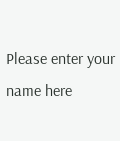Please enter your name here